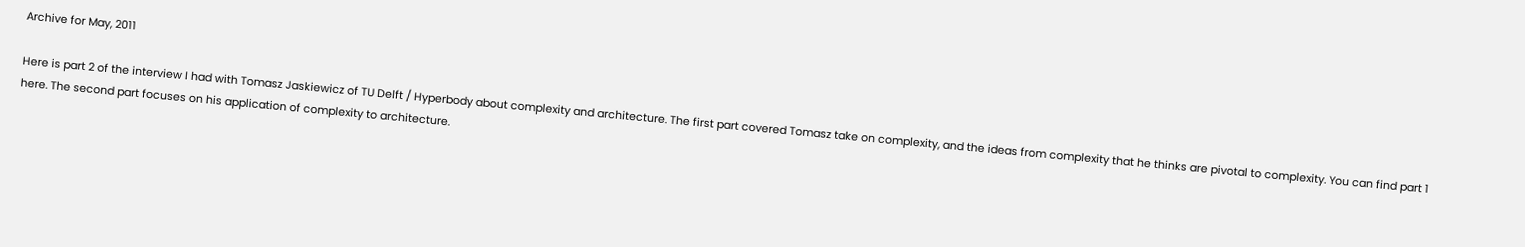Archive for May, 2011

Here is part 2 of the interview I had with Tomasz Jaskiewicz of TU Delft / Hyperbody about complexity and architecture. The first part covered Tomasz take on complexity, and the ideas from complexity that he thinks are pivotal to complexity. You can find part 1 here. The second part focuses on his application of complexity to architecture.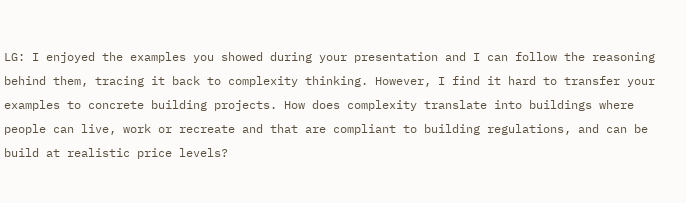LG: I enjoyed the examples you showed during your presentation and I can follow the reasoning behind them, tracing it back to complexity thinking. However, I find it hard to transfer your examples to concrete building projects. How does complexity translate into buildings where people can live, work or recreate and that are compliant to building regulations, and can be build at realistic price levels?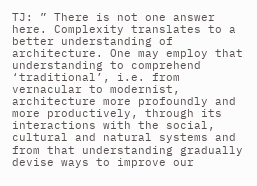TJ: ” There is not one answer here. Complexity translates to a better understanding of architecture. One may employ that understanding to comprehend ‘traditional’, i.e. from vernacular to modernist, architecture more profoundly and more productively, through its interactions with the social, cultural and natural systems and from that understanding gradually devise ways to improve our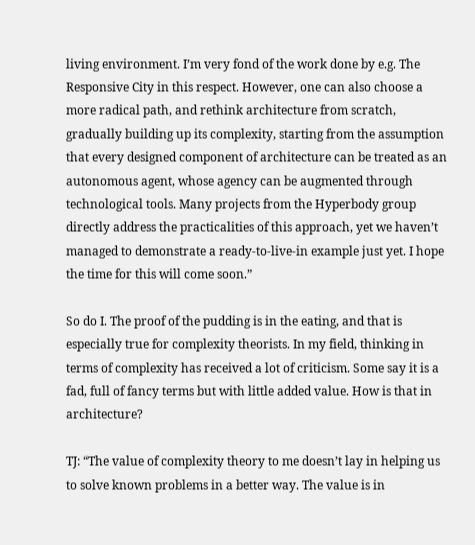living environment. I’m very fond of the work done by e.g. The Responsive City in this respect. However, one can also choose a more radical path, and rethink architecture from scratch, gradually building up its complexity, starting from the assumption that every designed component of architecture can be treated as an autonomous agent, whose agency can be augmented through technological tools. Many projects from the Hyperbody group directly address the practicalities of this approach, yet we haven’t managed to demonstrate a ready-to-live-in example just yet. I hope the time for this will come soon.”

So do I. The proof of the pudding is in the eating, and that is especially true for complexity theorists. In my field, thinking in terms of complexity has received a lot of criticism. Some say it is a fad, full of fancy terms but with little added value. How is that in architecture?

TJ: “The value of complexity theory to me doesn’t lay in helping us to solve known problems in a better way. The value is in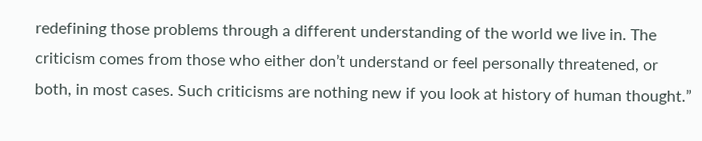redefining those problems through a different understanding of the world we live in. The criticism comes from those who either don’t understand or feel personally threatened, or both, in most cases. Such criticisms are nothing new if you look at history of human thought.”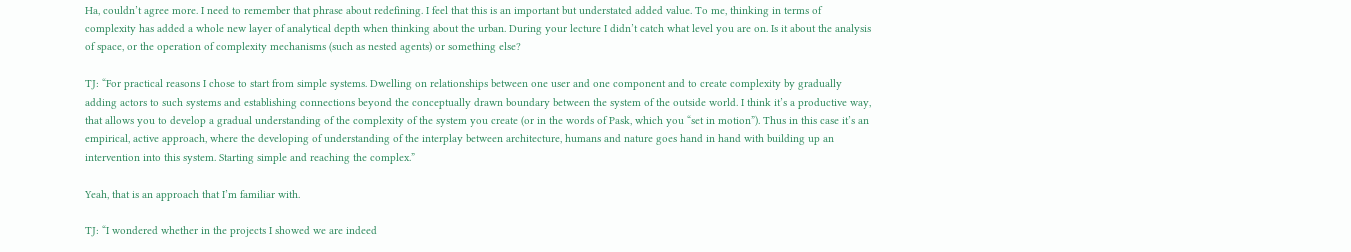Ha, couldn’t agree more. I need to remember that phrase about redefining. I feel that this is an important but understated added value. To me, thinking in terms of complexity has added a whole new layer of analytical depth when thinking about the urban. During your lecture I didn’t catch what level you are on. Is it about the analysis of space, or the operation of complexity mechanisms (such as nested agents) or something else?

TJ: “For practical reasons I chose to start from simple systems. Dwelling on relationships between one user and one component and to create complexity by gradually adding actors to such systems and establishing connections beyond the conceptually drawn boundary between the system of the outside world. I think it’s a productive way, that allows you to develop a gradual understanding of the complexity of the system you create (or in the words of Pask, which you “set in motion”). Thus in this case it’s an empirical, active approach, where the developing of understanding of the interplay between architecture, humans and nature goes hand in hand with building up an intervention into this system. Starting simple and reaching the complex.”

Yeah, that is an approach that I’m familiar with.

TJ: “I wondered whether in the projects I showed we are indeed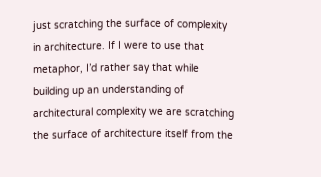just scratching the surface of complexity in architecture. If I were to use that metaphor, I’d rather say that while building up an understanding of architectural complexity we are scratching the surface of architecture itself from the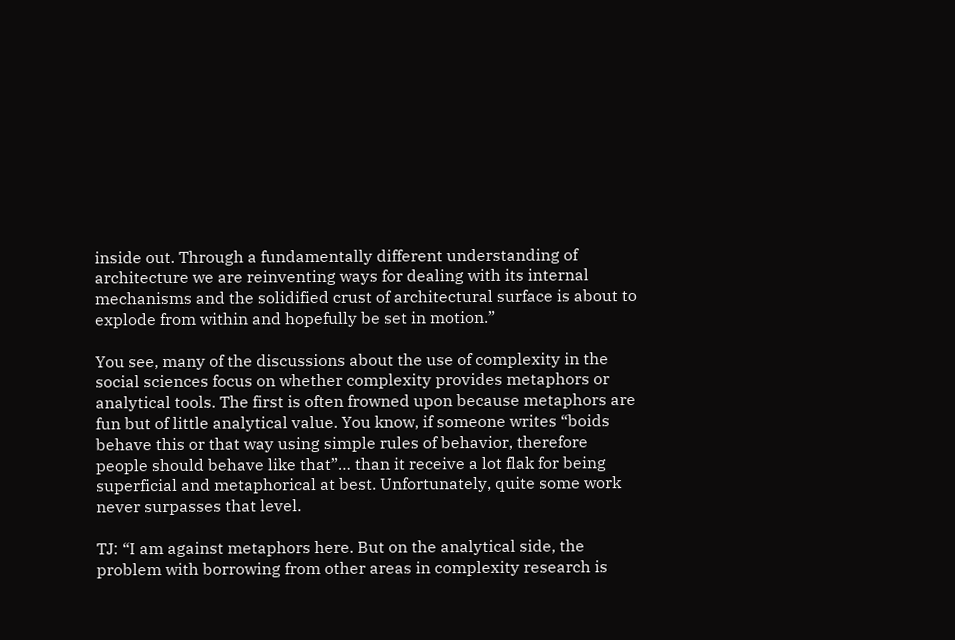inside out. Through a fundamentally different understanding of architecture we are reinventing ways for dealing with its internal mechanisms and the solidified crust of architectural surface is about to explode from within and hopefully be set in motion.”

You see, many of the discussions about the use of complexity in the social sciences focus on whether complexity provides metaphors or analytical tools. The first is often frowned upon because metaphors are fun but of little analytical value. You know, if someone writes “boids behave this or that way using simple rules of behavior, therefore people should behave like that”… than it receive a lot flak for being superficial and metaphorical at best. Unfortunately, quite some work never surpasses that level.

TJ: “I am against metaphors here. But on the analytical side, the problem with borrowing from other areas in complexity research is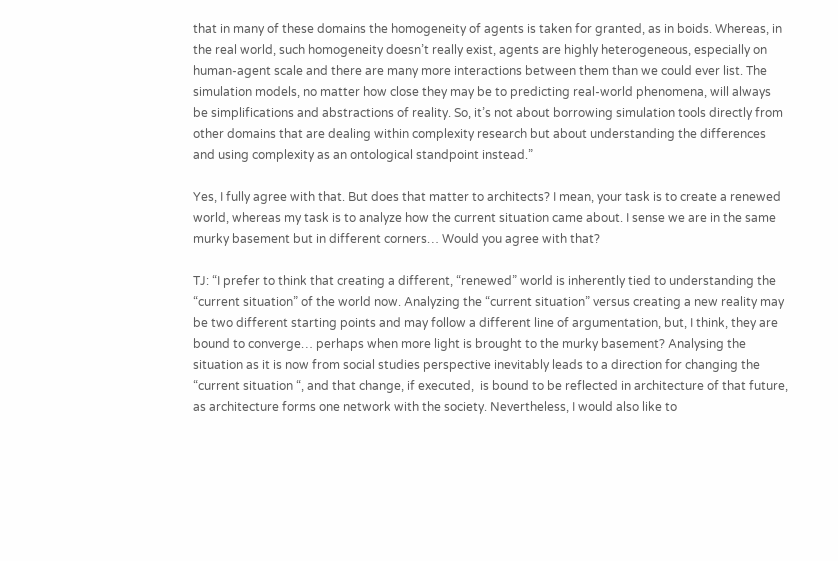that in many of these domains the homogeneity of agents is taken for granted, as in boids. Whereas, in the real world, such homogeneity doesn’t really exist, agents are highly heterogeneous, especially on human-agent scale and there are many more interactions between them than we could ever list. The simulation models, no matter how close they may be to predicting real-world phenomena, will always be simplifications and abstractions of reality. So, it’s not about borrowing simulation tools directly from other domains that are dealing within complexity research but about understanding the differences and using complexity as an ontological standpoint instead.”

Yes, I fully agree with that. But does that matter to architects? I mean, your task is to create a renewed world, whereas my task is to analyze how the current situation came about. I sense we are in the same murky basement but in different corners… Would you agree with that?

TJ: “I prefer to think that creating a different, “renewed” world is inherently tied to understanding the “current situation” of the world now. Analyzing the “current situation” versus creating a new reality may be two different starting points and may follow a different line of argumentation, but, I think, they are bound to converge… perhaps when more light is brought to the murky basement? Analysing the situation as it is now from social studies perspective inevitably leads to a direction for changing the “current situation “, and that change, if executed,  is bound to be reflected in architecture of that future, as architecture forms one network with the society. Nevertheless, I would also like to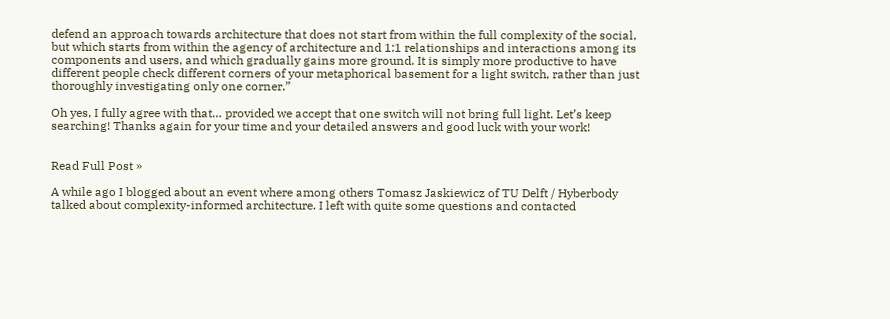defend an approach towards architecture that does not start from within the full complexity of the social, but which starts from within the agency of architecture and 1:1 relationships and interactions among its components and users, and which gradually gains more ground. It is simply more productive to have different people check different corners of your metaphorical basement for a light switch, rather than just thoroughly investigating only one corner.”

Oh yes, I fully agree with that… provided we accept that one switch will not bring full light. Let’s keep searching! Thanks again for your time and your detailed answers and good luck with your work!


Read Full Post »

A while ago I blogged about an event where among others Tomasz Jaskiewicz of TU Delft / Hyberbody talked about complexity-informed architecture. I left with quite some questions and contacted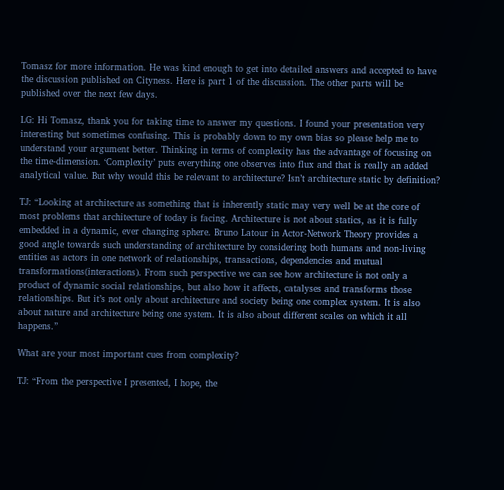Tomasz for more information. He was kind enough to get into detailed answers and accepted to have the discussion published on Cityness. Here is part 1 of the discussion. The other parts will be published over the next few days.

LG: Hi Tomasz, thank you for taking time to answer my questions. I found your presentation very interesting but sometimes confusing. This is probably down to my own bias so please help me to understand your argument better. Thinking in terms of complexity has the advantage of focusing on the time-dimension. ‘Complexity’ puts everything one observes into flux and that is really an added analytical value. But why would this be relevant to architecture? Isn’t architecture static by definition?

TJ: “Looking at architecture as something that is inherently static may very well be at the core of most problems that architecture of today is facing. Architecture is not about statics, as it is fully embedded in a dynamic, ever changing sphere. Bruno Latour in Actor-Network Theory provides a good angle towards such understanding of architecture by considering both humans and non-living entities as actors in one network of relationships, transactions, dependencies and mutual transformations(interactions). From such perspective we can see how architecture is not only a product of dynamic social relationships, but also how it affects, catalyses and transforms those relationships. But it’s not only about architecture and society being one complex system. It is also about nature and architecture being one system. It is also about different scales on which it all happens.”

What are your most important cues from complexity?

TJ: “From the perspective I presented, I hope, the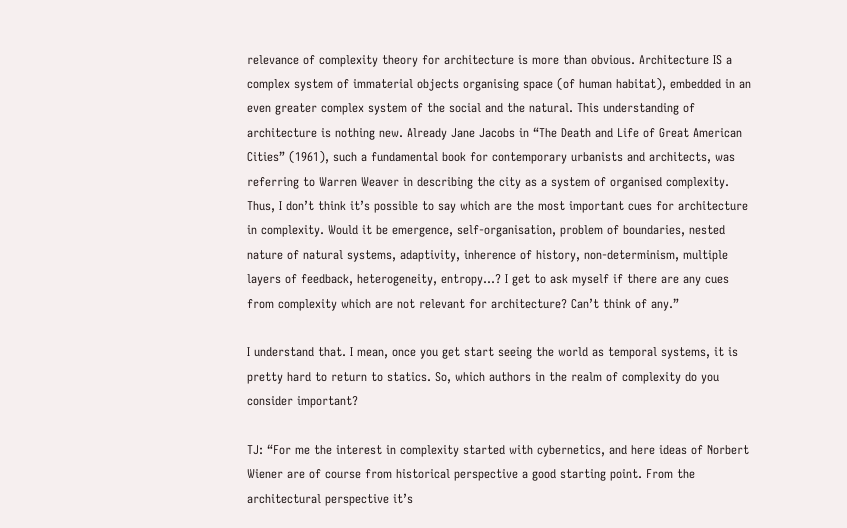relevance of complexity theory for architecture is more than obvious. Architecture IS a complex system of immaterial objects organising space (of human habitat), embedded in an even greater complex system of the social and the natural. This understanding of architecture is nothing new. Already Jane Jacobs in “The Death and Life of Great American Cities” (1961), such a fundamental book for contemporary urbanists and architects, was referring to Warren Weaver in describing the city as a system of organised complexity. Thus, I don’t think it’s possible to say which are the most important cues for architecture in complexity. Would it be emergence, self-organisation, problem of boundaries, nested nature of natural systems, adaptivity, inherence of history, non-determinism, multiple layers of feedback, heterogeneity, entropy…? I get to ask myself if there are any cues from complexity which are not relevant for architecture? Can’t think of any.”

I understand that. I mean, once you get start seeing the world as temporal systems, it is pretty hard to return to statics. So, which authors in the realm of complexity do you consider important?

TJ: “For me the interest in complexity started with cybernetics, and here ideas of Norbert Wiener are of course from historical perspective a good starting point. From the architectural perspective it’s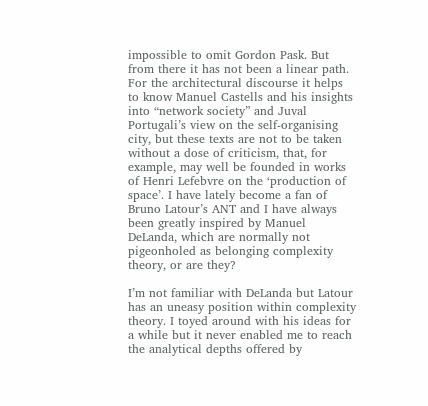impossible to omit Gordon Pask. But from there it has not been a linear path. For the architectural discourse it helps to know Manuel Castells and his insights into “network society” and Juval Portugali’s view on the self-organising city, but these texts are not to be taken without a dose of criticism, that, for example, may well be founded in works of Henri Lefebvre on the ‘production of space’. I have lately become a fan of Bruno Latour’s ANT and I have always been greatly inspired by Manuel DeLanda, which are normally not pigeonholed as belonging complexity theory, or are they?

I’m not familiar with DeLanda but Latour has an uneasy position within complexity theory. I toyed around with his ideas for a while but it never enabled me to reach the analytical depths offered by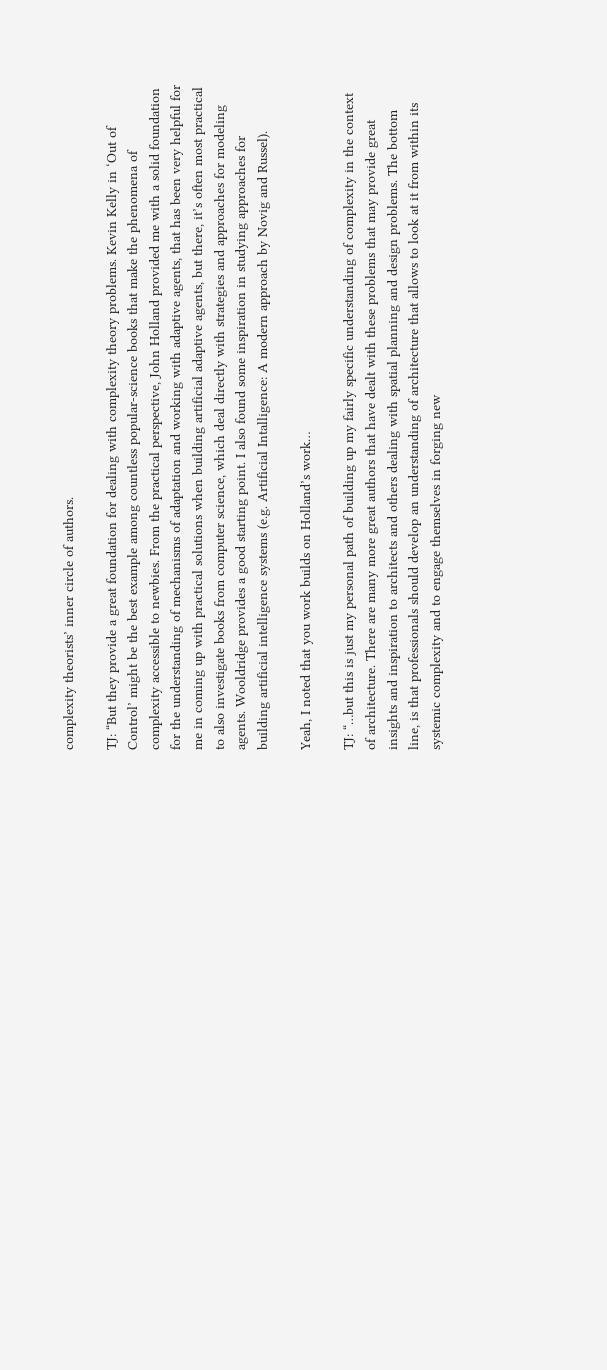complexity theorists’ inner circle of authors.

TJ: “But they provide a great foundation for dealing with complexity theory problems. Kevin Kelly in ‘Out of Control’ might be the best example among countless popular-science books that make the phenomena of complexity accessible to newbies. From the practical perspective, John Holland provided me with a solid foundation for the understanding of mechanisms of adaptation and working with adaptive agents, that has been very helpful for me in coming up with practical solutions when building artificial adaptive agents, but there, it’s often most practical to also investigate books from computer science, which deal directly with strategies and approaches for modeling agents. Wooldridge provides a good starting point. I also found some inspiration in studying approaches for building artificial intelligence systems (e.g. Artificial Intalligence: A modern approach by Novig and Russel).

Yeah, I noted that you work builds on Holland’s work…

TJ: “…but this is just my personal path of building up my fairly specific understanding of complexity in the context of architecture. There are many more great authors that have dealt with these problems that may provide great insights and inspiration to architects and others dealing with spatial planning and design problems. The bottom line, is that professionals should develop an understanding of architecture that allows to look at it from within its systemic complexity and to engage themselves in forging new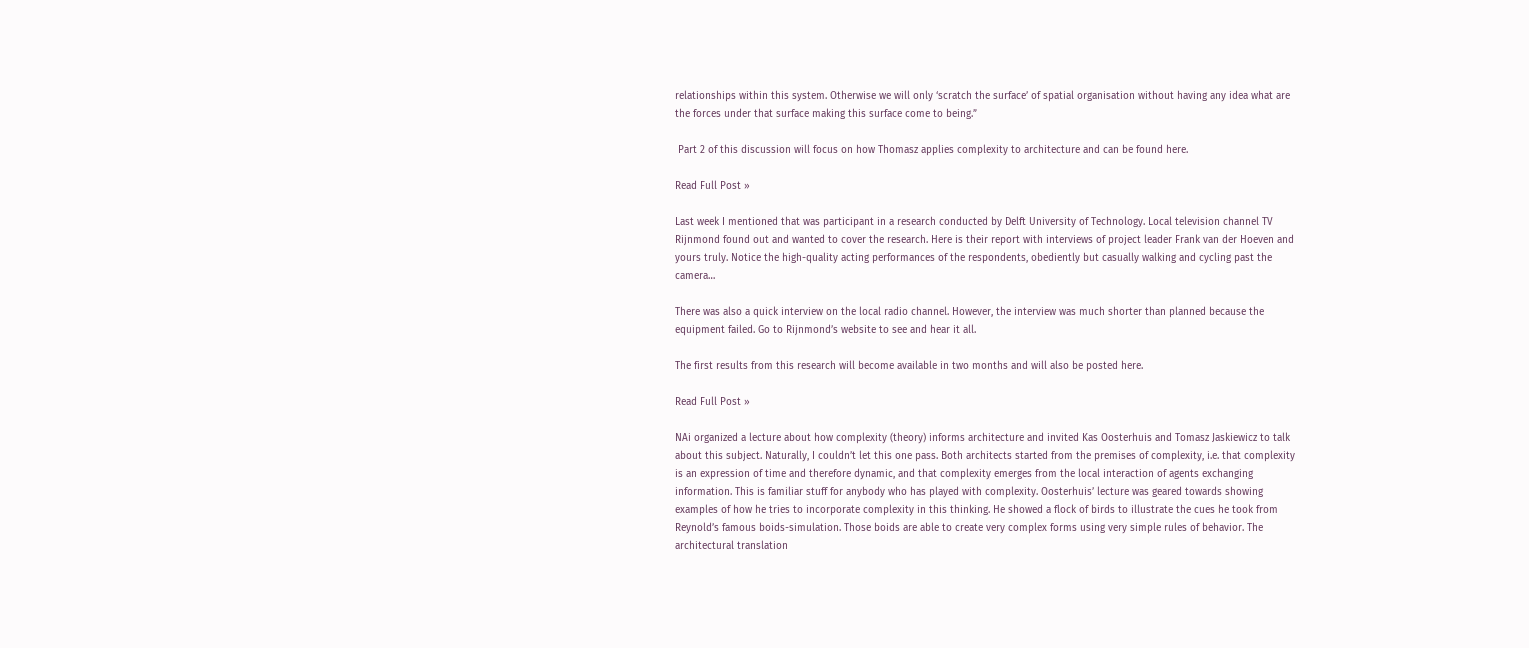relationships within this system. Otherwise we will only ‘scratch the surface’ of spatial organisation without having any idea what are the forces under that surface making this surface come to being.”

 Part 2 of this discussion will focus on how Thomasz applies complexity to architecture and can be found here.

Read Full Post »

Last week I mentioned that was participant in a research conducted by Delft University of Technology. Local television channel TV Rijnmond found out and wanted to cover the research. Here is their report with interviews of project leader Frank van der Hoeven and yours truly. Notice the high-quality acting performances of the respondents, obediently but casually walking and cycling past the camera…

There was also a quick interview on the local radio channel. However, the interview was much shorter than planned because the equipment failed. Go to Rijnmond’s website to see and hear it all.

The first results from this research will become available in two months and will also be posted here.

Read Full Post »

NAi organized a lecture about how complexity (theory) informs architecture and invited Kas Oosterhuis and Tomasz Jaskiewicz to talk about this subject. Naturally, I couldn’t let this one pass. Both architects started from the premises of complexity, i.e. that complexity is an expression of time and therefore dynamic, and that complexity emerges from the local interaction of agents exchanging information. This is familiar stuff for anybody who has played with complexity. Oosterhuis’ lecture was geared towards showing examples of how he tries to incorporate complexity in this thinking. He showed a flock of birds to illustrate the cues he took from Reynold’s famous boids-simulation. Those boids are able to create very complex forms using very simple rules of behavior. The architectural translation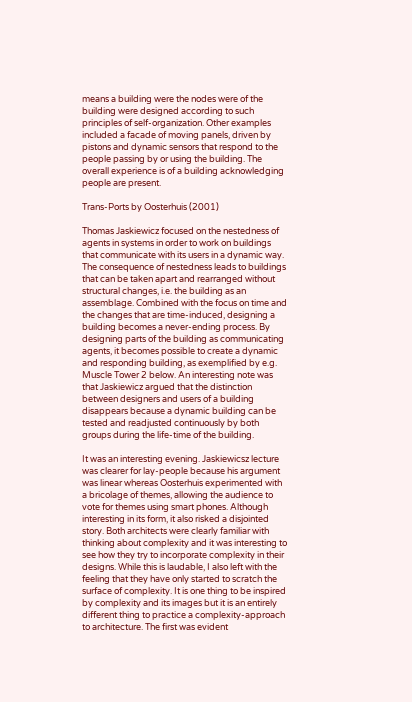means a building were the nodes were of the building were designed according to such principles of self-organization. Other examples included a facade of moving panels, driven by pistons and dynamic sensors that respond to the people passing by or using the building. The overall experience is of a building acknowledging people are present.

Trans-Ports by Oosterhuis (2001)

Thomas Jaskiewicz focused on the nestedness of agents in systems in order to work on buildings that communicate with its users in a dynamic way. The consequence of nestedness leads to buildings that can be taken apart and rearranged without structural changes, i.e. the building as an assemblage. Combined with the focus on time and the changes that are time-induced, designing a building becomes a never-ending process. By designing parts of the building as communicating agents, it becomes possible to create a dynamic and responding building, as exemplified by e.g. Muscle Tower 2 below. An interesting note was that Jaskiewicz argued that the distinction between designers and users of a building disappears because a dynamic building can be tested and readjusted continuously by both groups during the life-time of the building.

It was an interesting evening. Jaskiewicsz lecture was clearer for lay-people because his argument was linear whereas Oosterhuis experimented with a bricolage of themes, allowing the audience to vote for themes using smart phones. Although interesting in its form, it also risked a disjointed story. Both architects were clearly familiar with thinking about complexity and it was interesting to see how they try to incorporate complexity in their designs. While this is laudable, I also left with the feeling that they have only started to scratch the surface of complexity. It is one thing to be inspired by complexity and its images but it is an entirely different thing to practice a complexity-approach to architecture. The first was evident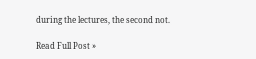during the lectures, the second not.

Read Full Post »